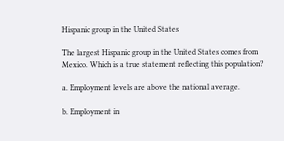Hispanic group in the United States

The largest Hispanic group in the United States comes from Mexico. Which is a true statement reflecting this population?

a. Employment levels are above the national average.

b. Employment in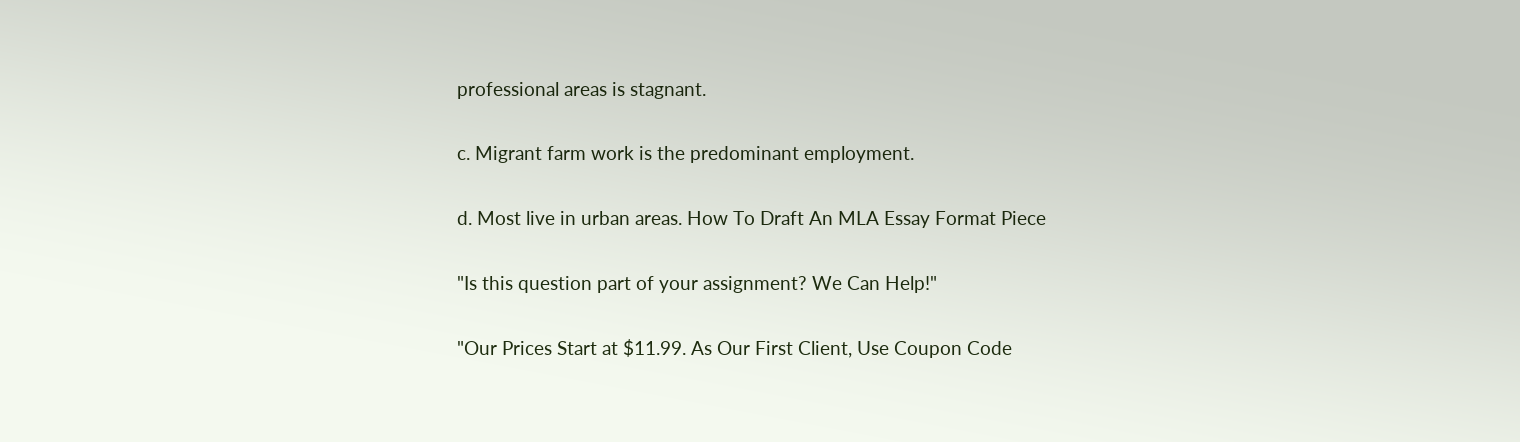professional areas is stagnant.

c. Migrant farm work is the predominant employment.

d. Most live in urban areas. How To Draft An MLA Essay Format Piece

"Is this question part of your assignment? We Can Help!"

"Our Prices Start at $11.99. As Our First Client, Use Coupon Code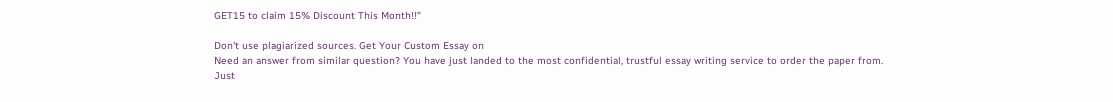GET15 to claim 15% Discount This Month!!"

Don't use plagiarized sources. Get Your Custom Essay on
Need an answer from similar question? You have just landed to the most confidential, trustful essay writing service to order the paper from.
Just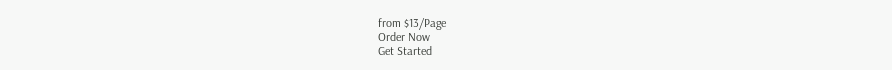from $13/Page
Order Now
Get Started